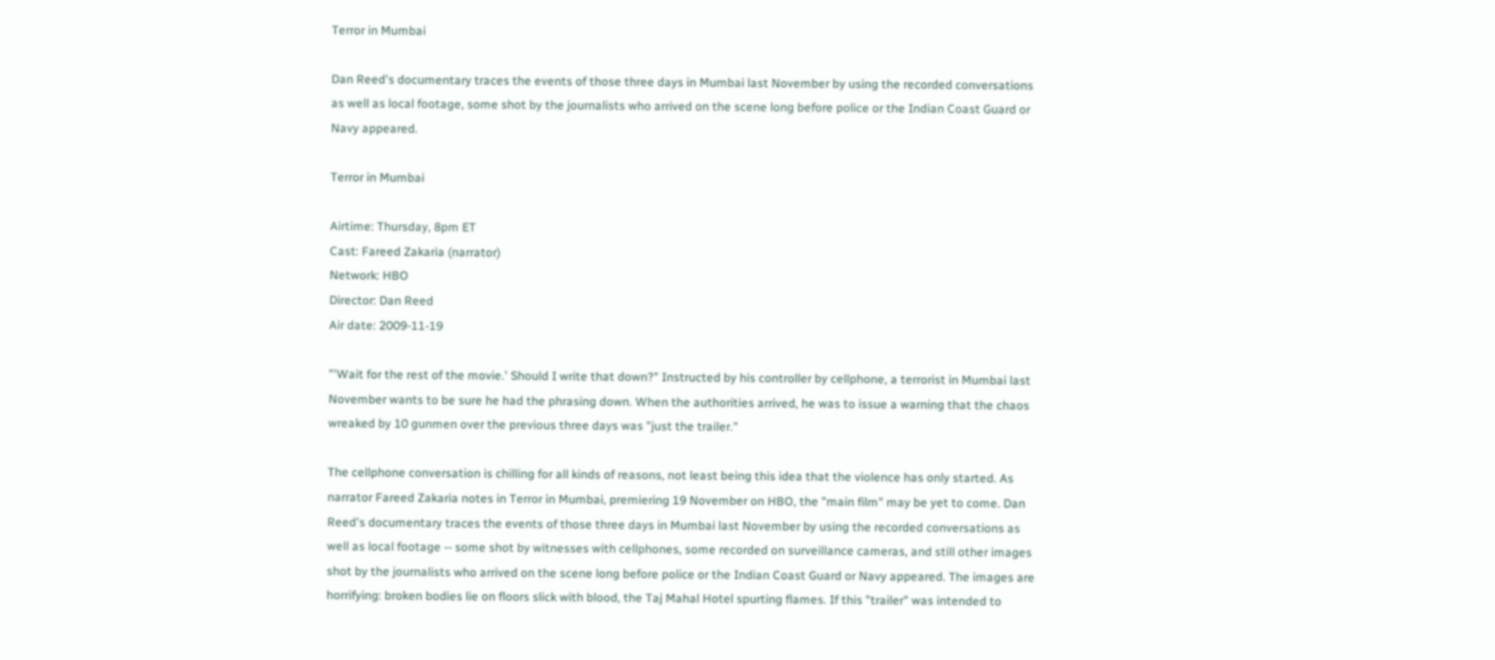Terror in Mumbai

Dan Reed's documentary traces the events of those three days in Mumbai last November by using the recorded conversations as well as local footage, some shot by the journalists who arrived on the scene long before police or the Indian Coast Guard or Navy appeared.

Terror in Mumbai

Airtime: Thursday, 8pm ET
Cast: Fareed Zakaria (narrator)
Network: HBO
Director: Dan Reed
Air date: 2009-11-19

"'Wait for the rest of the movie.' Should I write that down?" Instructed by his controller by cellphone, a terrorist in Mumbai last November wants to be sure he had the phrasing down. When the authorities arrived, he was to issue a warning that the chaos wreaked by 10 gunmen over the previous three days was "just the trailer."

The cellphone conversation is chilling for all kinds of reasons, not least being this idea that the violence has only started. As narrator Fareed Zakaria notes in Terror in Mumbai, premiering 19 November on HBO, the "main film" may be yet to come. Dan Reed's documentary traces the events of those three days in Mumbai last November by using the recorded conversations as well as local footage -- some shot by witnesses with cellphones, some recorded on surveillance cameras, and still other images shot by the journalists who arrived on the scene long before police or the Indian Coast Guard or Navy appeared. The images are horrifying: broken bodies lie on floors slick with blood, the Taj Mahal Hotel spurting flames. If this "trailer" was intended to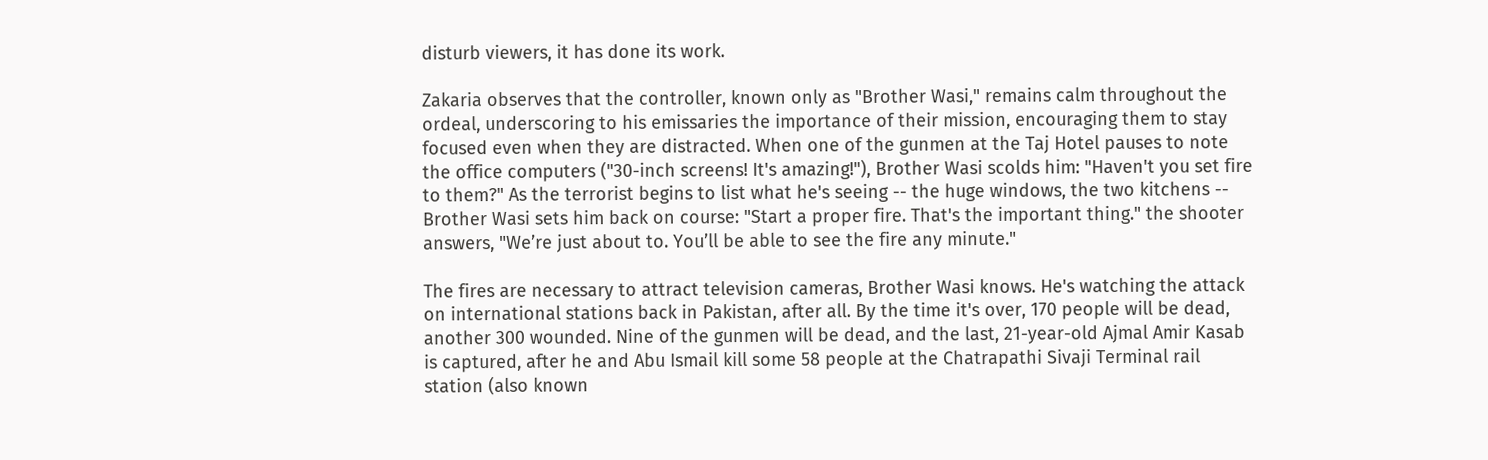disturb viewers, it has done its work.

Zakaria observes that the controller, known only as "Brother Wasi," remains calm throughout the ordeal, underscoring to his emissaries the importance of their mission, encouraging them to stay focused even when they are distracted. When one of the gunmen at the Taj Hotel pauses to note the office computers ("30-inch screens! It's amazing!"), Brother Wasi scolds him: "Haven't you set fire to them?" As the terrorist begins to list what he's seeing -- the huge windows, the two kitchens -- Brother Wasi sets him back on course: "Start a proper fire. That's the important thing." the shooter answers, "We’re just about to. You’ll be able to see the fire any minute."

The fires are necessary to attract television cameras, Brother Wasi knows. He's watching the attack on international stations back in Pakistan, after all. By the time it's over, 170 people will be dead, another 300 wounded. Nine of the gunmen will be dead, and the last, 21-year-old Ajmal Amir Kasab is captured, after he and Abu Ismail kill some 58 people at the Chatrapathi Sivaji Terminal rail station (also known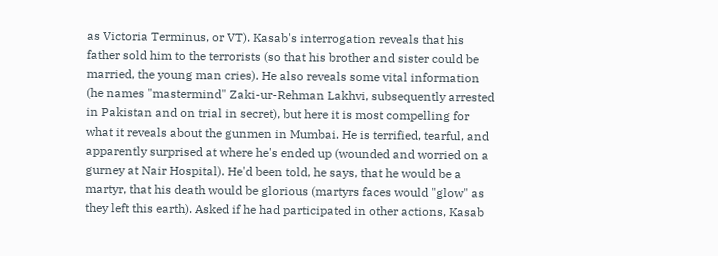as Victoria Terminus, or VT). Kasab's interrogation reveals that his father sold him to the terrorists (so that his brother and sister could be married, the young man cries). He also reveals some vital information (he names "mastermind" Zaki-ur-Rehman Lakhvi, subsequently arrested in Pakistan and on trial in secret), but here it is most compelling for what it reveals about the gunmen in Mumbai. He is terrified, tearful, and apparently surprised at where he's ended up (wounded and worried on a gurney at Nair Hospital). He'd been told, he says, that he would be a martyr, that his death would be glorious (martyrs faces would "glow" as they left this earth). Asked if he had participated in other actions, Kasab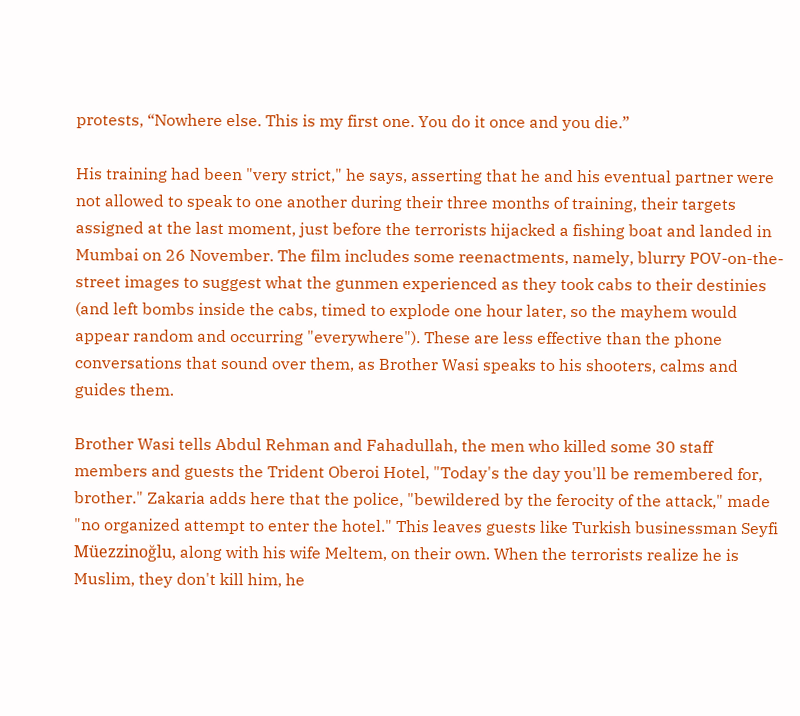protests, “Nowhere else. This is my first one. You do it once and you die.”

His training had been "very strict," he says, asserting that he and his eventual partner were not allowed to speak to one another during their three months of training, their targets assigned at the last moment, just before the terrorists hijacked a fishing boat and landed in Mumbai on 26 November. The film includes some reenactments, namely, blurry POV-on-the-street images to suggest what the gunmen experienced as they took cabs to their destinies (and left bombs inside the cabs, timed to explode one hour later, so the mayhem would appear random and occurring "everywhere"). These are less effective than the phone conversations that sound over them, as Brother Wasi speaks to his shooters, calms and guides them.

Brother Wasi tells Abdul Rehman and Fahadullah, the men who killed some 30 staff members and guests the Trident Oberoi Hotel, "Today's the day you'll be remembered for, brother." Zakaria adds here that the police, "bewildered by the ferocity of the attack," made "no organized attempt to enter the hotel." This leaves guests like Turkish businessman Seyfi Müezzinoğlu, along with his wife Meltem, on their own. When the terrorists realize he is Muslim, they don't kill him, he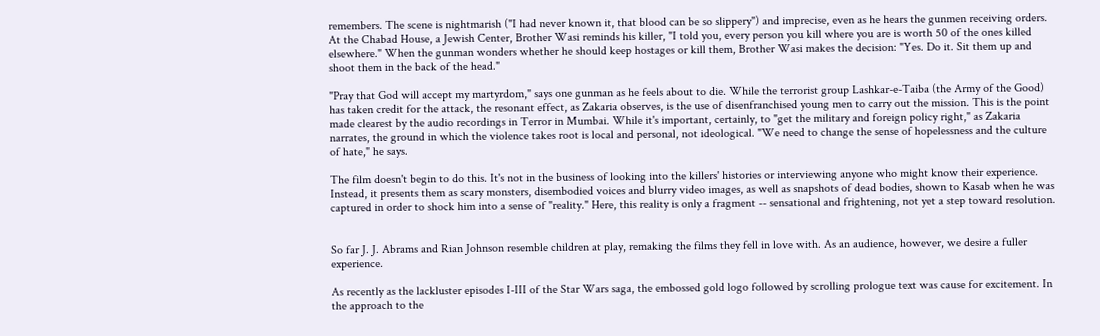remembers. The scene is nightmarish ("I had never known it, that blood can be so slippery") and imprecise, even as he hears the gunmen receiving orders. At the Chabad House, a Jewish Center, Brother Wasi reminds his killer, "I told you, every person you kill where you are is worth 50 of the ones killed elsewhere." When the gunman wonders whether he should keep hostages or kill them, Brother Wasi makes the decision: "Yes. Do it. Sit them up and shoot them in the back of the head."

"Pray that God will accept my martyrdom," says one gunman as he feels about to die. While the terrorist group Lashkar-e-Taiba (the Army of the Good) has taken credit for the attack, the resonant effect, as Zakaria observes, is the use of disenfranchised young men to carry out the mission. This is the point made clearest by the audio recordings in Terror in Mumbai. While it's important, certainly, to "get the military and foreign policy right," as Zakaria narrates, the ground in which the violence takes root is local and personal, not ideological. "We need to change the sense of hopelessness and the culture of hate," he says.

The film doesn't begin to do this. It's not in the business of looking into the killers' histories or interviewing anyone who might know their experience. Instead, it presents them as scary monsters, disembodied voices and blurry video images, as well as snapshots of dead bodies, shown to Kasab when he was captured in order to shock him into a sense of "reality." Here, this reality is only a fragment -- sensational and frightening, not yet a step toward resolution.


So far J. J. Abrams and Rian Johnson resemble children at play, remaking the films they fell in love with. As an audience, however, we desire a fuller experience.

As recently as the lackluster episodes I-III of the Star Wars saga, the embossed gold logo followed by scrolling prologue text was cause for excitement. In the approach to the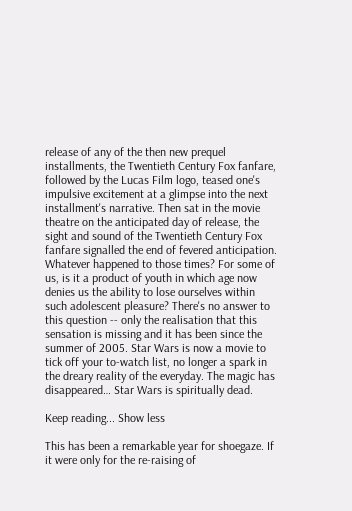release of any of the then new prequel installments, the Twentieth Century Fox fanfare, followed by the Lucas Film logo, teased one's impulsive excitement at a glimpse into the next installment's narrative. Then sat in the movie theatre on the anticipated day of release, the sight and sound of the Twentieth Century Fox fanfare signalled the end of fevered anticipation. Whatever happened to those times? For some of us, is it a product of youth in which age now denies us the ability to lose ourselves within such adolescent pleasure? There's no answer to this question -- only the realisation that this sensation is missing and it has been since the summer of 2005. Star Wars is now a movie to tick off your to-watch list, no longer a spark in the dreary reality of the everyday. The magic has disappeared… Star Wars is spiritually dead.

Keep reading... Show less

This has been a remarkable year for shoegaze. If it were only for the re-raising of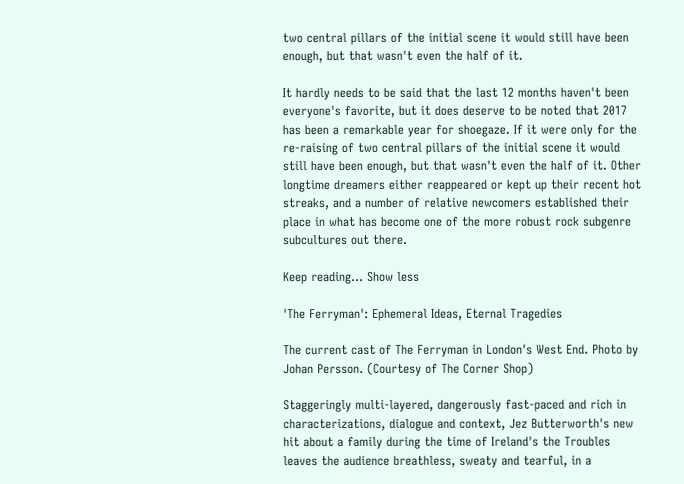two central pillars of the initial scene it would still have been enough, but that wasn't even the half of it.

It hardly needs to be said that the last 12 months haven't been everyone's favorite, but it does deserve to be noted that 2017 has been a remarkable year for shoegaze. If it were only for the re-raising of two central pillars of the initial scene it would still have been enough, but that wasn't even the half of it. Other longtime dreamers either reappeared or kept up their recent hot streaks, and a number of relative newcomers established their place in what has become one of the more robust rock subgenre subcultures out there.

Keep reading... Show less

'The Ferryman': Ephemeral Ideas, Eternal Tragedies

The current cast of The Ferryman in London's West End. Photo by Johan Persson. (Courtesy of The Corner Shop)

Staggeringly multi-layered, dangerously fast-paced and rich in characterizations, dialogue and context, Jez Butterworth's new hit about a family during the time of Ireland's the Troubles leaves the audience breathless, sweaty and tearful, in a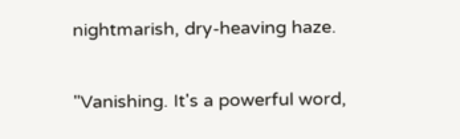nightmarish, dry-heaving haze.

"Vanishing. It's a powerful word,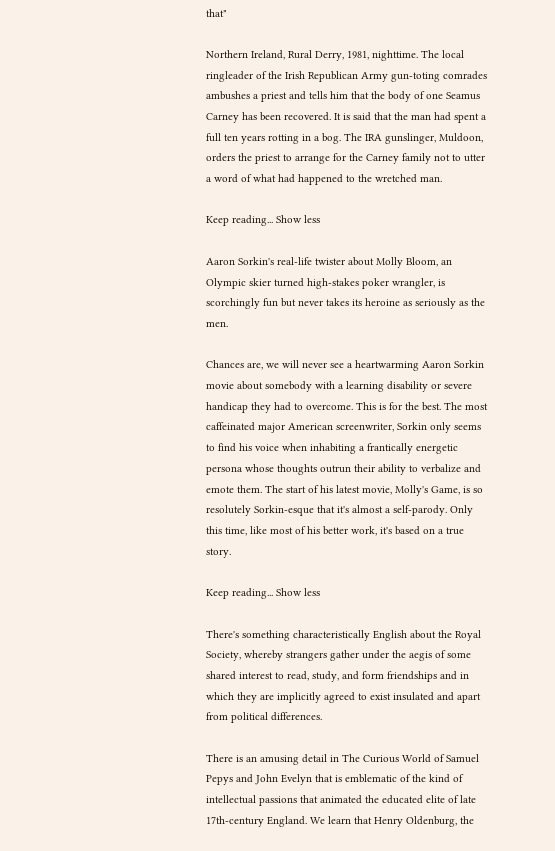that"

Northern Ireland, Rural Derry, 1981, nighttime. The local ringleader of the Irish Republican Army gun-toting comrades ambushes a priest and tells him that the body of one Seamus Carney has been recovered. It is said that the man had spent a full ten years rotting in a bog. The IRA gunslinger, Muldoon, orders the priest to arrange for the Carney family not to utter a word of what had happened to the wretched man.

Keep reading... Show less

Aaron Sorkin's real-life twister about Molly Bloom, an Olympic skier turned high-stakes poker wrangler, is scorchingly fun but never takes its heroine as seriously as the men.

Chances are, we will never see a heartwarming Aaron Sorkin movie about somebody with a learning disability or severe handicap they had to overcome. This is for the best. The most caffeinated major American screenwriter, Sorkin only seems to find his voice when inhabiting a frantically energetic persona whose thoughts outrun their ability to verbalize and emote them. The start of his latest movie, Molly's Game, is so resolutely Sorkin-esque that it's almost a self-parody. Only this time, like most of his better work, it's based on a true story.

Keep reading... Show less

There's something characteristically English about the Royal Society, whereby strangers gather under the aegis of some shared interest to read, study, and form friendships and in which they are implicitly agreed to exist insulated and apart from political differences.

There is an amusing detail in The Curious World of Samuel Pepys and John Evelyn that is emblematic of the kind of intellectual passions that animated the educated elite of late 17th-century England. We learn that Henry Oldenburg, the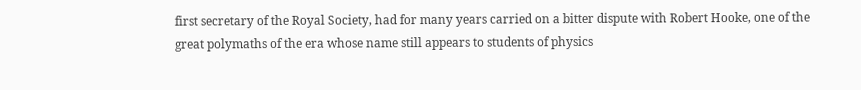first secretary of the Royal Society, had for many years carried on a bitter dispute with Robert Hooke, one of the great polymaths of the era whose name still appears to students of physics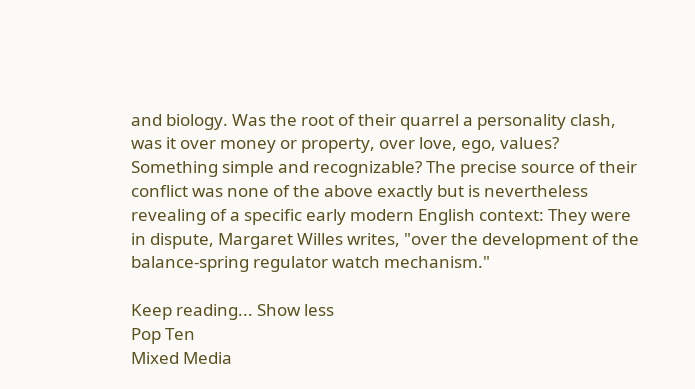and biology. Was the root of their quarrel a personality clash, was it over money or property, over love, ego, values? Something simple and recognizable? The precise source of their conflict was none of the above exactly but is nevertheless revealing of a specific early modern English context: They were in dispute, Margaret Willes writes, "over the development of the balance-spring regulator watch mechanism."

Keep reading... Show less
Pop Ten
Mixed Media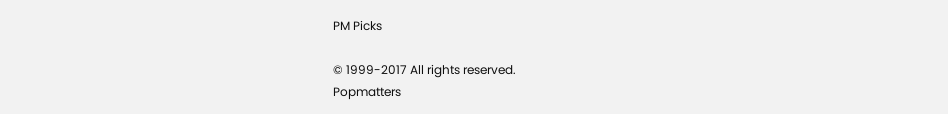PM Picks

© 1999-2017 All rights reserved.
Popmatters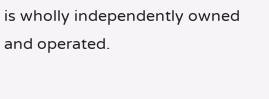is wholly independently owned and operated.